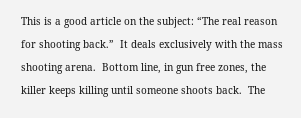This is a good article on the subject: “The real reason for shooting back.”  It deals exclusively with the mass shooting arena.  Bottom line, in gun free zones, the killer keeps killing until someone shoots back.  The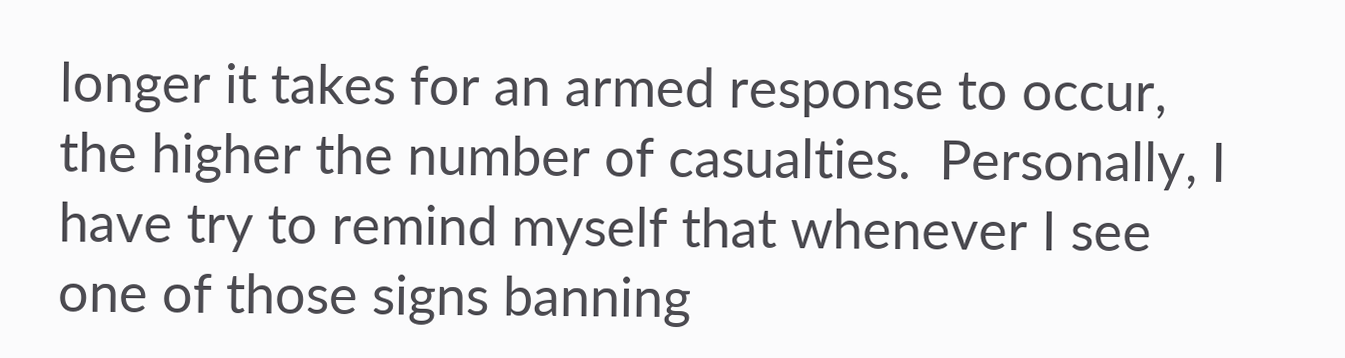longer it takes for an armed response to occur, the higher the number of casualties.  Personally, I have try to remind myself that whenever I see one of those signs banning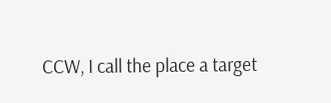CCW, I call the place a target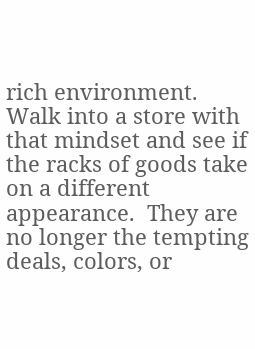rich environment.  Walk into a store with that mindset and see if the racks of goods take on a different appearance.  They are no longer the tempting deals, colors, or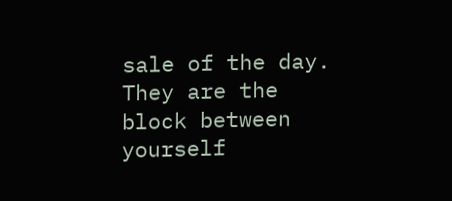sale of the day.  They are the block between yourself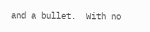and a bullet.  With no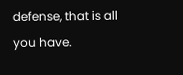defense, that is all you have.